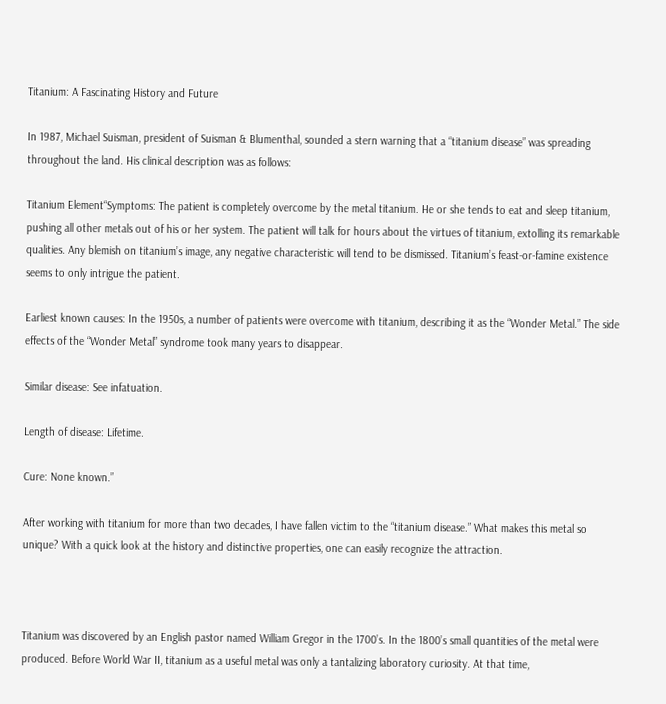Titanium: A Fascinating History and Future

In 1987, Michael Suisman, president of Suisman & Blumenthal, sounded a stern warning that a “titanium disease” was spreading throughout the land. His clinical description was as follows:

Titanium Element“Symptoms: The patient is completely overcome by the metal titanium. He or she tends to eat and sleep titanium, pushing all other metals out of his or her system. The patient will talk for hours about the virtues of titanium, extolling its remarkable qualities. Any blemish on titanium’s image, any negative characteristic will tend to be dismissed. Titanium’s feast-or-famine existence seems to only intrigue the patient.

Earliest known causes: In the 1950s, a number of patients were overcome with titanium, describing it as the “Wonder Metal.” The side effects of the “Wonder Metal” syndrome took many years to disappear.

Similar disease: See infatuation.

Length of disease: Lifetime.

Cure: None known.”

After working with titanium for more than two decades, I have fallen victim to the “titanium disease.” What makes this metal so unique? With a quick look at the history and distinctive properties, one can easily recognize the attraction.



Titanium was discovered by an English pastor named William Gregor in the 1700’s. In the 1800’s small quantities of the metal were produced. Before World War II, titanium as a useful metal was only a tantalizing laboratory curiosity. At that time,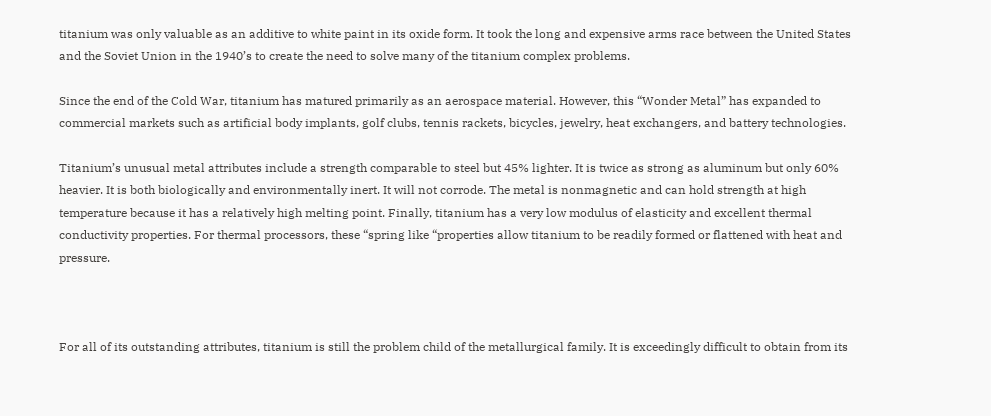titanium was only valuable as an additive to white paint in its oxide form. It took the long and expensive arms race between the United States and the Soviet Union in the 1940’s to create the need to solve many of the titanium complex problems.

Since the end of the Cold War, titanium has matured primarily as an aerospace material. However, this “Wonder Metal” has expanded to commercial markets such as artificial body implants, golf clubs, tennis rackets, bicycles, jewelry, heat exchangers, and battery technologies.

Titanium’s unusual metal attributes include a strength comparable to steel but 45% lighter. It is twice as strong as aluminum but only 60% heavier. It is both biologically and environmentally inert. It will not corrode. The metal is nonmagnetic and can hold strength at high temperature because it has a relatively high melting point. Finally, titanium has a very low modulus of elasticity and excellent thermal conductivity properties. For thermal processors, these “spring like “properties allow titanium to be readily formed or flattened with heat and pressure.



For all of its outstanding attributes, titanium is still the problem child of the metallurgical family. It is exceedingly difficult to obtain from its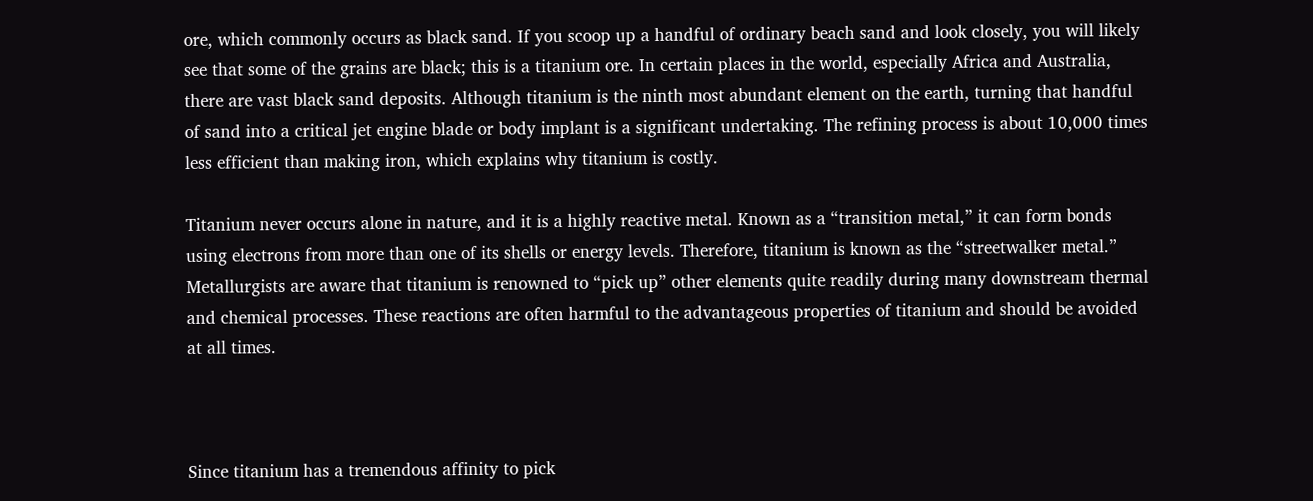ore, which commonly occurs as black sand. If you scoop up a handful of ordinary beach sand and look closely, you will likely see that some of the grains are black; this is a titanium ore. In certain places in the world, especially Africa and Australia, there are vast black sand deposits. Although titanium is the ninth most abundant element on the earth, turning that handful of sand into a critical jet engine blade or body implant is a significant undertaking. The refining process is about 10,000 times less efficient than making iron, which explains why titanium is costly.

Titanium never occurs alone in nature, and it is a highly reactive metal. Known as a “transition metal,” it can form bonds using electrons from more than one of its shells or energy levels. Therefore, titanium is known as the “streetwalker metal.” Metallurgists are aware that titanium is renowned to “pick up” other elements quite readily during many downstream thermal and chemical processes. These reactions are often harmful to the advantageous properties of titanium and should be avoided at all times.



Since titanium has a tremendous affinity to pick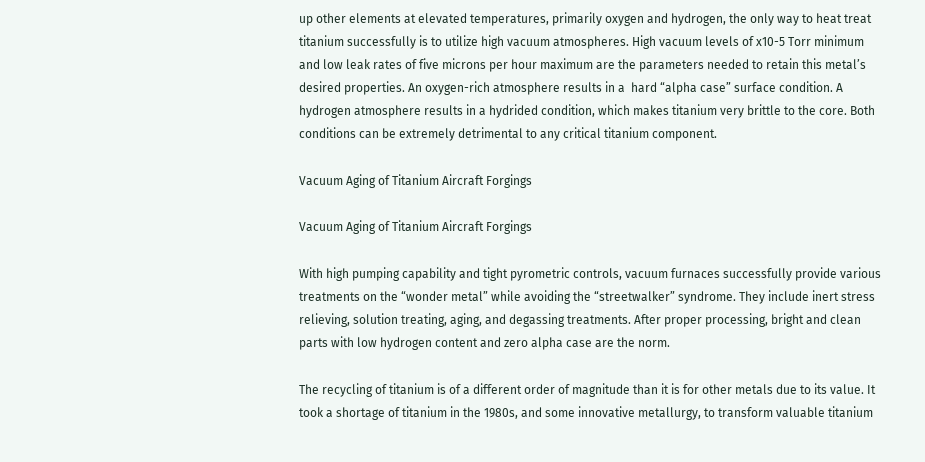up other elements at elevated temperatures, primarily oxygen and hydrogen, the only way to heat treat titanium successfully is to utilize high vacuum atmospheres. High vacuum levels of x10-5 Torr minimum and low leak rates of five microns per hour maximum are the parameters needed to retain this metal’s desired properties. An oxygen-rich atmosphere results in a  hard “alpha case” surface condition. A hydrogen atmosphere results in a hydrided condition, which makes titanium very brittle to the core. Both conditions can be extremely detrimental to any critical titanium component.

Vacuum Aging of Titanium Aircraft Forgings

Vacuum Aging of Titanium Aircraft Forgings

With high pumping capability and tight pyrometric controls, vacuum furnaces successfully provide various treatments on the “wonder metal” while avoiding the “streetwalker” syndrome. They include inert stress relieving, solution treating, aging, and degassing treatments. After proper processing, bright and clean parts with low hydrogen content and zero alpha case are the norm.

The recycling of titanium is of a different order of magnitude than it is for other metals due to its value. It took a shortage of titanium in the 1980s, and some innovative metallurgy, to transform valuable titanium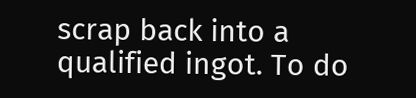scrap back into a qualified ingot. To do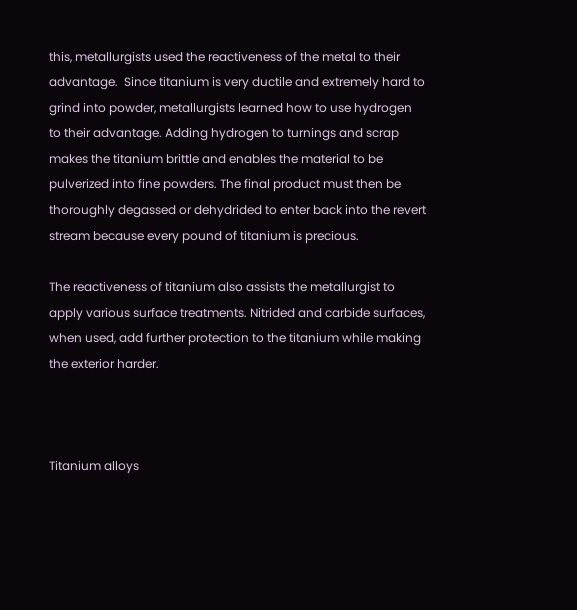this, metallurgists used the reactiveness of the metal to their advantage.  Since titanium is very ductile and extremely hard to grind into powder, metallurgists learned how to use hydrogen to their advantage. Adding hydrogen to turnings and scrap makes the titanium brittle and enables the material to be pulverized into fine powders. The final product must then be thoroughly degassed or dehydrided to enter back into the revert stream because every pound of titanium is precious.

The reactiveness of titanium also assists the metallurgist to apply various surface treatments. Nitrided and carbide surfaces, when used, add further protection to the titanium while making the exterior harder.



Titanium alloys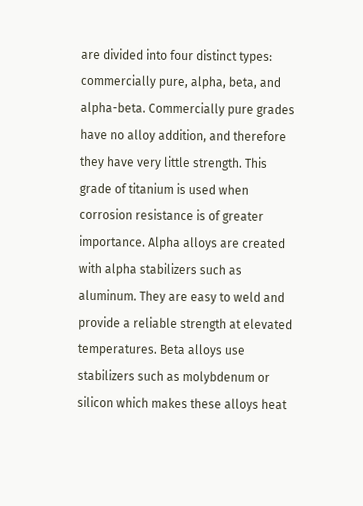are divided into four distinct types: commercially pure, alpha, beta, and alpha-beta. Commercially pure grades have no alloy addition, and therefore they have very little strength. This grade of titanium is used when corrosion resistance is of greater importance. Alpha alloys are created with alpha stabilizers such as aluminum. They are easy to weld and provide a reliable strength at elevated temperatures. Beta alloys use stabilizers such as molybdenum or silicon which makes these alloys heat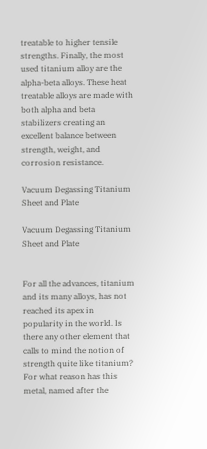treatable to higher tensile strengths. Finally, the most used titanium alloy are the alpha-beta alloys. These heat treatable alloys are made with both alpha and beta stabilizers creating an excellent balance between strength, weight, and corrosion resistance.

Vacuum Degassing Titanium Sheet and Plate

Vacuum Degassing Titanium Sheet and Plate


For all the advances, titanium and its many alloys, has not reached its apex in popularity in the world. Is there any other element that calls to mind the notion of strength quite like titanium? For what reason has this metal, named after the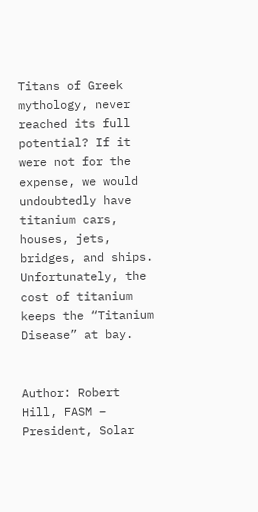Titans of Greek mythology, never reached its full potential? If it were not for the expense, we would undoubtedly have titanium cars, houses, jets, bridges, and ships. Unfortunately, the cost of titanium keeps the “Titanium Disease” at bay.


Author: Robert Hill, FASM – President, Solar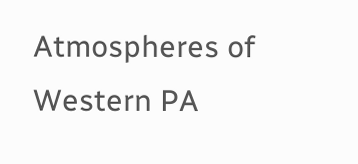Atmospheres of Western PA